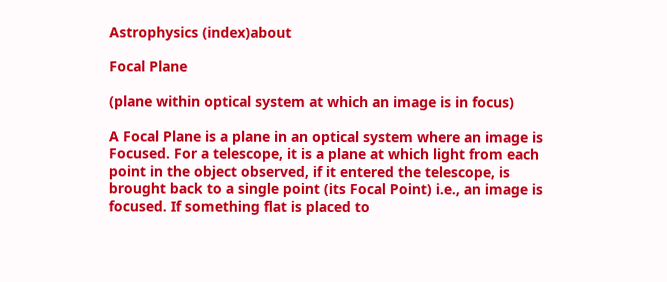Astrophysics (index)about

Focal Plane

(plane within optical system at which an image is in focus)

A Focal Plane is a plane in an optical system where an image is Focused. For a telescope, it is a plane at which light from each point in the object observed, if it entered the telescope, is brought back to a single point (its Focal Point) i.e., an image is focused. If something flat is placed to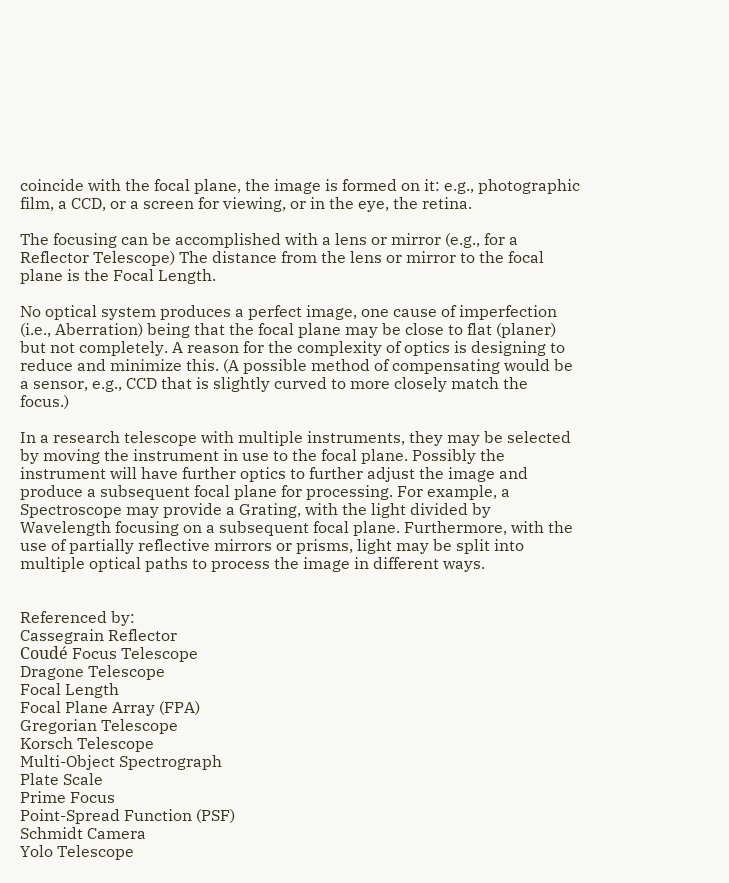coincide with the focal plane, the image is formed on it: e.g., photographic film, a CCD, or a screen for viewing, or in the eye, the retina.

The focusing can be accomplished with a lens or mirror (e.g., for a Reflector Telescope) The distance from the lens or mirror to the focal plane is the Focal Length.

No optical system produces a perfect image, one cause of imperfection (i.e., Aberration) being that the focal plane may be close to flat (planer) but not completely. A reason for the complexity of optics is designing to reduce and minimize this. (A possible method of compensating would be a sensor, e.g., CCD that is slightly curved to more closely match the focus.)

In a research telescope with multiple instruments, they may be selected by moving the instrument in use to the focal plane. Possibly the instrument will have further optics to further adjust the image and produce a subsequent focal plane for processing. For example, a Spectroscope may provide a Grating, with the light divided by Wavelength focusing on a subsequent focal plane. Furthermore, with the use of partially reflective mirrors or prisms, light may be split into multiple optical paths to process the image in different ways.


Referenced by:
Cassegrain Reflector
Coudé Focus Telescope
Dragone Telescope
Focal Length
Focal Plane Array (FPA)
Gregorian Telescope
Korsch Telescope
Multi-Object Spectrograph
Plate Scale
Prime Focus
Point-Spread Function (PSF)
Schmidt Camera
Yolo Telescope